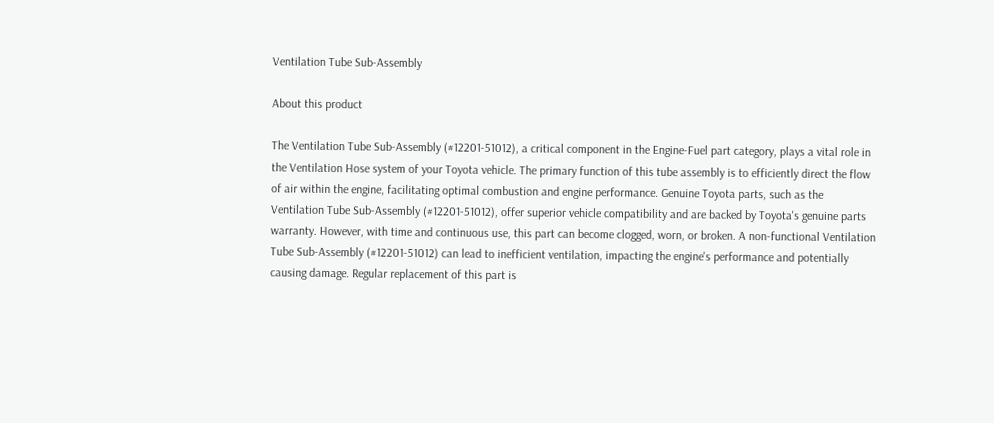Ventilation Tube Sub-Assembly

About this product

The Ventilation Tube Sub-Assembly (#12201-51012), a critical component in the Engine-Fuel part category, plays a vital role in the Ventilation Hose system of your Toyota vehicle. The primary function of this tube assembly is to efficiently direct the flow of air within the engine, facilitating optimal combustion and engine performance. Genuine Toyota parts, such as the Ventilation Tube Sub-Assembly (#12201-51012), offer superior vehicle compatibility and are backed by Toyota's genuine parts warranty. However, with time and continuous use, this part can become clogged, worn, or broken. A non-functional Ventilation Tube Sub-Assembly (#12201-51012) can lead to inefficient ventilation, impacting the engine's performance and potentially causing damage. Regular replacement of this part is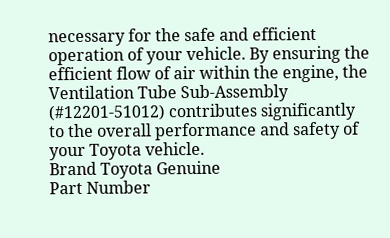necessary for the safe and efficient operation of your vehicle. By ensuring the efficient flow of air within the engine, the Ventilation Tube Sub-Assembly (#12201-51012) contributes significantly to the overall performance and safety of your Toyota vehicle.
Brand Toyota Genuine
Part Number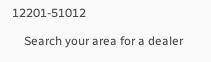12201-51012

    Search your area for a dealer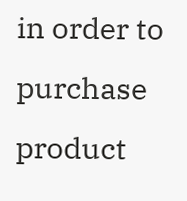in order to purchase product